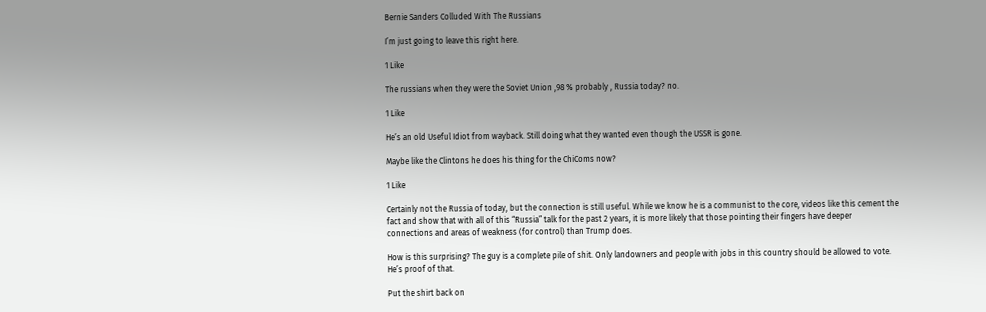Bernie Sanders Colluded With The Russians

I’m just going to leave this right here.

1 Like

The russians when they were the Soviet Union ,98 % probably , Russia today? no.

1 Like

He’s an old Useful Idiot from wayback. Still doing what they wanted even though the USSR is gone.

Maybe like the Clintons he does his thing for the ChiComs now?

1 Like

Certainly not the Russia of today, but the connection is still useful. While we know he is a communist to the core, videos like this cement the fact and show that with all of this “Russia” talk for the past 2 years, it is more likely that those pointing their fingers have deeper connections and areas of weakness (for control) than Trump does.

How is this surprising? The guy is a complete pile of shit. Only landowners and people with jobs in this country should be allowed to vote. He’s proof of that.

Put the shirt back on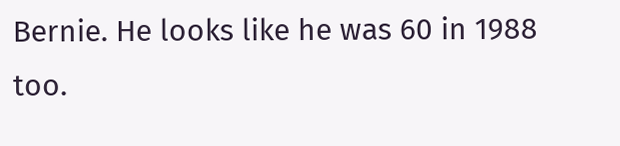Bernie. He looks like he was 60 in 1988 too.